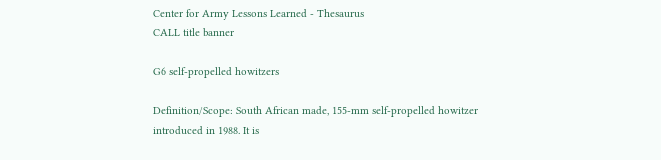Center for Army Lessons Learned - Thesaurus
CALL title banner

G6 self-propelled howitzers

Definition/Scope: South African made, 155-mm self-propelled howitzer introduced in 1988. It is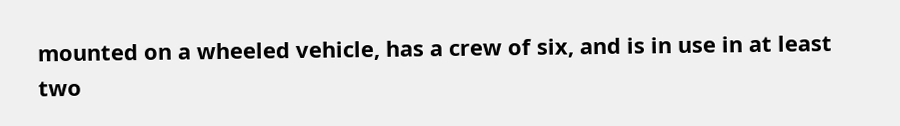mounted on a wheeled vehicle, has a crew of six, and is in use in at least two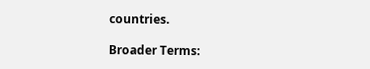countries.

Broader Terms: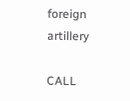foreign artillery

CALL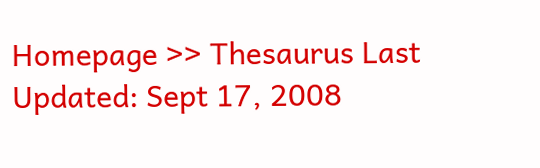Homepage >> Thesaurus Last Updated: Sept 17, 2008